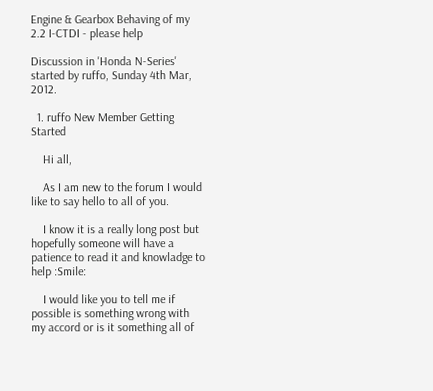Engine & Gearbox Behaving of my 2.2 I-CTDI - please help

Discussion in 'Honda N-Series' started by ruffo, Sunday 4th Mar, 2012.

  1. ruffo New Member Getting Started

    Hi all,

    As I am new to the forum I would like to say hello to all of you.

    I know it is a really long post but hopefully someone will have a patience to read it and knowladge to help :Smile:

    I would like you to tell me if possible is something wrong with my accord or is it something all of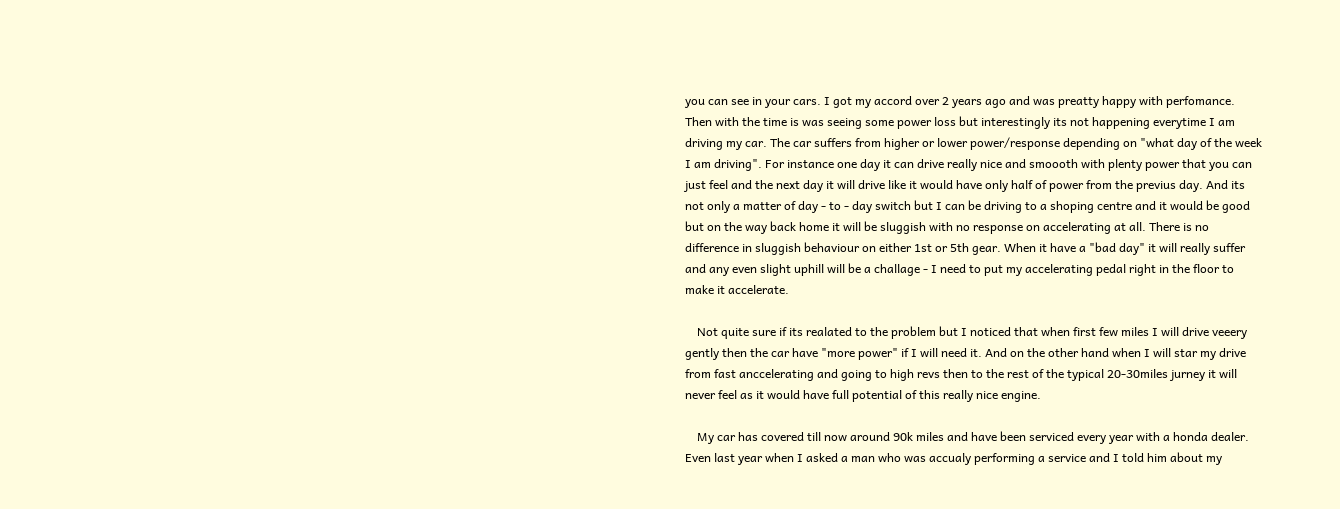you can see in your cars. I got my accord over 2 years ago and was preatty happy with perfomance. Then with the time is was seeing some power loss but interestingly its not happening everytime I am driving my car. The car suffers from higher or lower power/response depending on "what day of the week I am driving". For instance one day it can drive really nice and smoooth with plenty power that you can just feel and the next day it will drive like it would have only half of power from the previus day. And its not only a matter of day - to - day switch but I can be driving to a shoping centre and it would be good but on the way back home it will be sluggish with no response on accelerating at all. There is no difference in sluggish behaviour on either 1st or 5th gear. When it have a "bad day" it will really suffer and any even slight uphill will be a challage - I need to put my accelerating pedal right in the floor to make it accelerate.

    Not quite sure if its realated to the problem but I noticed that when first few miles I will drive veeery gently then the car have "more power" if I will need it. And on the other hand when I will star my drive from fast anccelerating and going to high revs then to the rest of the typical 20-30miles jurney it will never feel as it would have full potential of this really nice engine.

    My car has covered till now around 90k miles and have been serviced every year with a honda dealer. Even last year when I asked a man who was accualy performing a service and I told him about my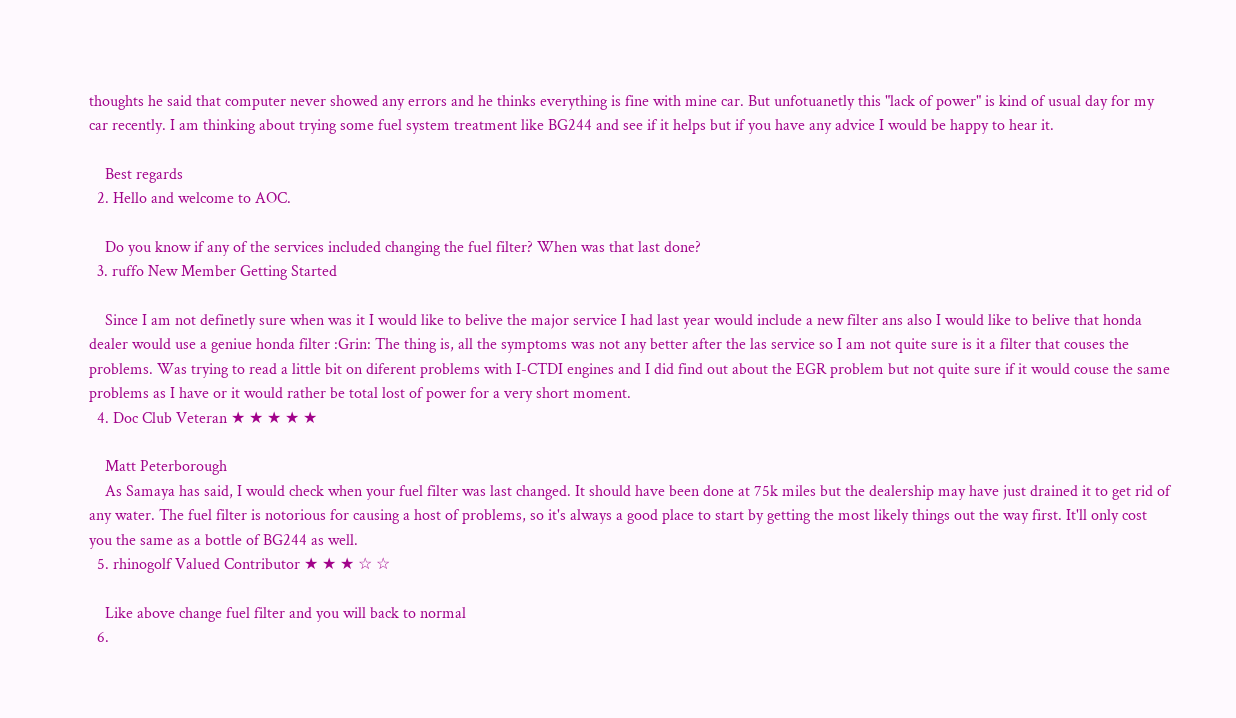thoughts he said that computer never showed any errors and he thinks everything is fine with mine car. But unfotuanetly this "lack of power" is kind of usual day for my car recently. I am thinking about trying some fuel system treatment like BG244 and see if it helps but if you have any advice I would be happy to hear it.

    Best regards
  2. Hello and welcome to AOC.

    Do you know if any of the services included changing the fuel filter? When was that last done?
  3. ruffo New Member Getting Started

    Since I am not definetly sure when was it I would like to belive the major service I had last year would include a new filter ans also I would like to belive that honda dealer would use a geniue honda filter :Grin: The thing is, all the symptoms was not any better after the las service so I am not quite sure is it a filter that couses the problems. Was trying to read a little bit on diferent problems with I-CTDI engines and I did find out about the EGR problem but not quite sure if it would couse the same problems as I have or it would rather be total lost of power for a very short moment.
  4. Doc Club Veteran ★ ★ ★ ★ ★

    Matt Peterborough
    As Samaya has said, I would check when your fuel filter was last changed. It should have been done at 75k miles but the dealership may have just drained it to get rid of any water. The fuel filter is notorious for causing a host of problems, so it's always a good place to start by getting the most likely things out the way first. It'll only cost you the same as a bottle of BG244 as well.
  5. rhinogolf Valued Contributor ★ ★ ★ ☆ ☆

    Like above change fuel filter and you will back to normal
  6.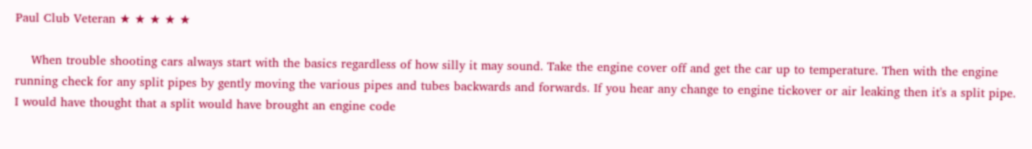Paul Club Veteran ★ ★ ★ ★ ★

    When trouble shooting cars always start with the basics regardless of how silly it may sound. Take the engine cover off and get the car up to temperature. Then with the engine running check for any split pipes by gently moving the various pipes and tubes backwards and forwards. If you hear any change to engine tickover or air leaking then it's a split pipe. I would have thought that a split would have brought an engine code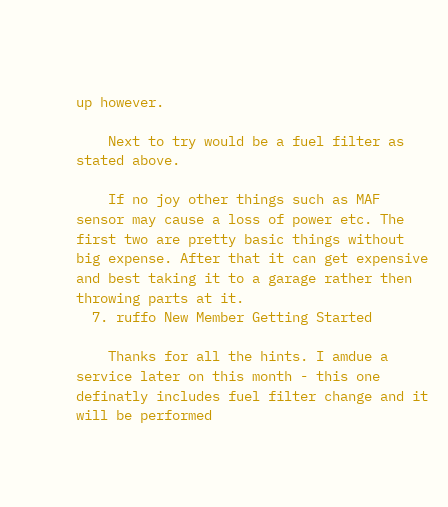up however.

    Next to try would be a fuel filter as stated above.

    If no joy other things such as MAF sensor may cause a loss of power etc. The first two are pretty basic things without big expense. After that it can get expensive and best taking it to a garage rather then throwing parts at it.
  7. ruffo New Member Getting Started

    Thanks for all the hints. I amdue a service later on this month - this one definatly includes fuel filter change and it will be performed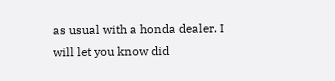as usual with a honda dealer. I will let you know did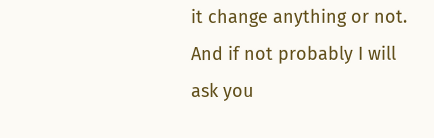it change anything or not. And if not probably I will ask you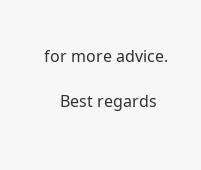for more advice.

    Best regards